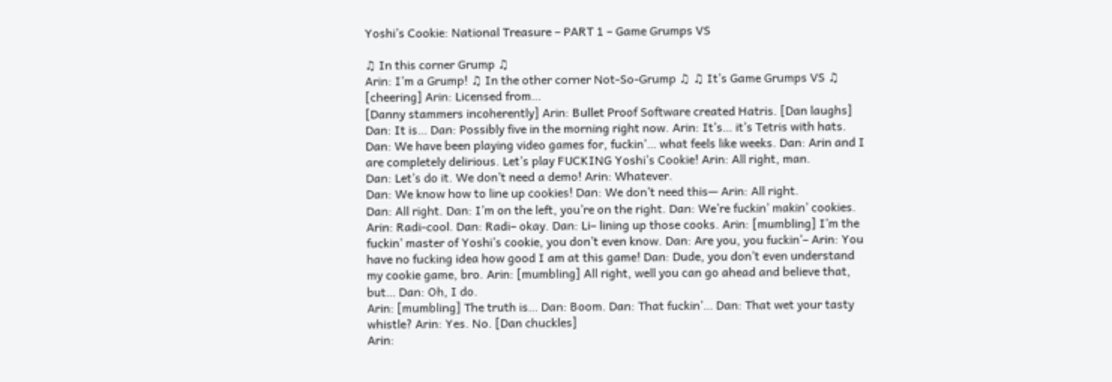Yoshi’s Cookie: National Treasure – PART 1 – Game Grumps VS

♫ In this corner Grump ♫
Arin: I’m a Grump! ♫ In the other corner Not-So-Grump ♫ ♫ It’s Game Grumps VS ♫
[cheering] Arin: Licensed from…
[Danny stammers incoherently] Arin: Bullet Proof Software created Hatris. [Dan laughs] Dan: It is… Dan: Possibly five in the morning right now. Arin: It’s… it’s Tetris with hats. Dan: We have been playing video games for, fuckin’… what feels like weeks. Dan: Arin and I are completely delirious. Let’s play FUCKING Yoshi’s Cookie! Arin: All right, man.
Dan: Let’s do it. We don’t need a demo! Arin: Whatever.
Dan: We know how to line up cookies! Dan: We don’t need this— Arin: All right.
Dan: All right. Dan: I’m on the left, you’re on the right. Dan: We’re fuckin’ makin’ cookies. Arin: Radi-cool. Dan: Radi– okay. Dan: Li– lining up those cooks. Arin: [mumbling] I’m the fuckin’ master of Yoshi’s cookie, you don’t even know. Dan: Are you, you fuckin’– Arin: You have no fucking idea how good I am at this game! Dan: Dude, you don’t even understand my cookie game, bro. Arin: [mumbling] All right, well you can go ahead and believe that, but… Dan: Oh, I do.
Arin: [mumbling] The truth is… Dan: Boom. Dan: That fuckin’… Dan: That wet your tasty whistle? Arin: Yes. No. [Dan chuckles]
Arin: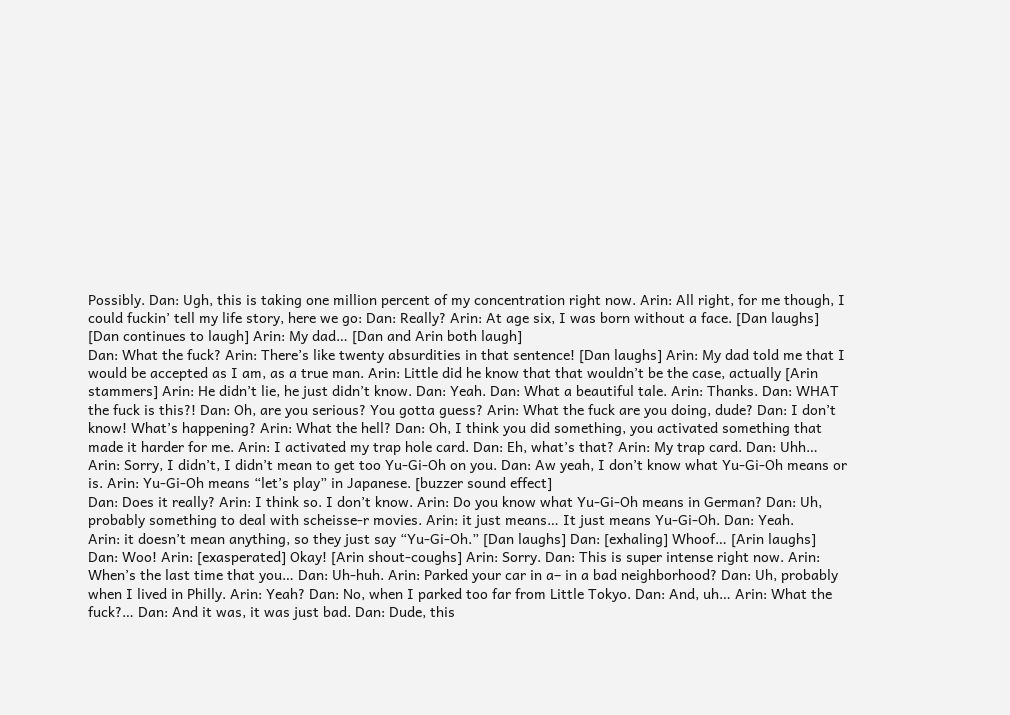Possibly. Dan: Ugh, this is taking one million percent of my concentration right now. Arin: All right, for me though, I could fuckin’ tell my life story, here we go: Dan: Really? Arin: At age six, I was born without a face. [Dan laughs] [Dan continues to laugh] Arin: My dad… [Dan and Arin both laugh]
Dan: What the fuck? Arin: There’s like twenty absurdities in that sentence! [Dan laughs] Arin: My dad told me that I would be accepted as I am, as a true man. Arin: Little did he know that that wouldn’t be the case, actually [Arin stammers] Arin: He didn’t lie, he just didn’t know. Dan: Yeah. Dan: What a beautiful tale. Arin: Thanks. Dan: WHAT the fuck is this?! Dan: Oh, are you serious? You gotta guess? Arin: What the fuck are you doing, dude? Dan: I don’t know! What’s happening? Arin: What the hell? Dan: Oh, I think you did something, you activated something that made it harder for me. Arin: I activated my trap hole card. Dan: Eh, what’s that? Arin: My trap card. Dan: Uhh…
Arin: Sorry, I didn’t, I didn’t mean to get too Yu-Gi-Oh on you. Dan: Aw yeah, I don’t know what Yu-Gi-Oh means or is. Arin: Yu-Gi-Oh means “let’s play” in Japanese. [buzzer sound effect]
Dan: Does it really? Arin: I think so. I don’t know. Arin: Do you know what Yu-Gi-Oh means in German? Dan: Uh, probably something to deal with scheisse-r movies. Arin: it just means… It just means Yu-Gi-Oh. Dan: Yeah.
Arin: it doesn’t mean anything, so they just say “Yu-Gi-Oh.” [Dan laughs] Dan: [exhaling] Whoof… [Arin laughs] Dan: Woo! Arin: [exasperated] Okay! [Arin shout-coughs] Arin: Sorry. Dan: This is super intense right now. Arin: When’s the last time that you… Dan: Uh-huh. Arin: Parked your car in a– in a bad neighborhood? Dan: Uh, probably when I lived in Philly. Arin: Yeah? Dan: No, when I parked too far from Little Tokyo. Dan: And, uh… Arin: What the fuck?… Dan: And it was, it was just bad. Dan: Dude, this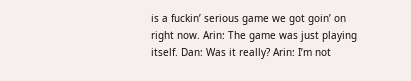is a fuckin’ serious game we got goin’ on right now. Arin: The game was just playing itself. Dan: Was it really? Arin: I’m not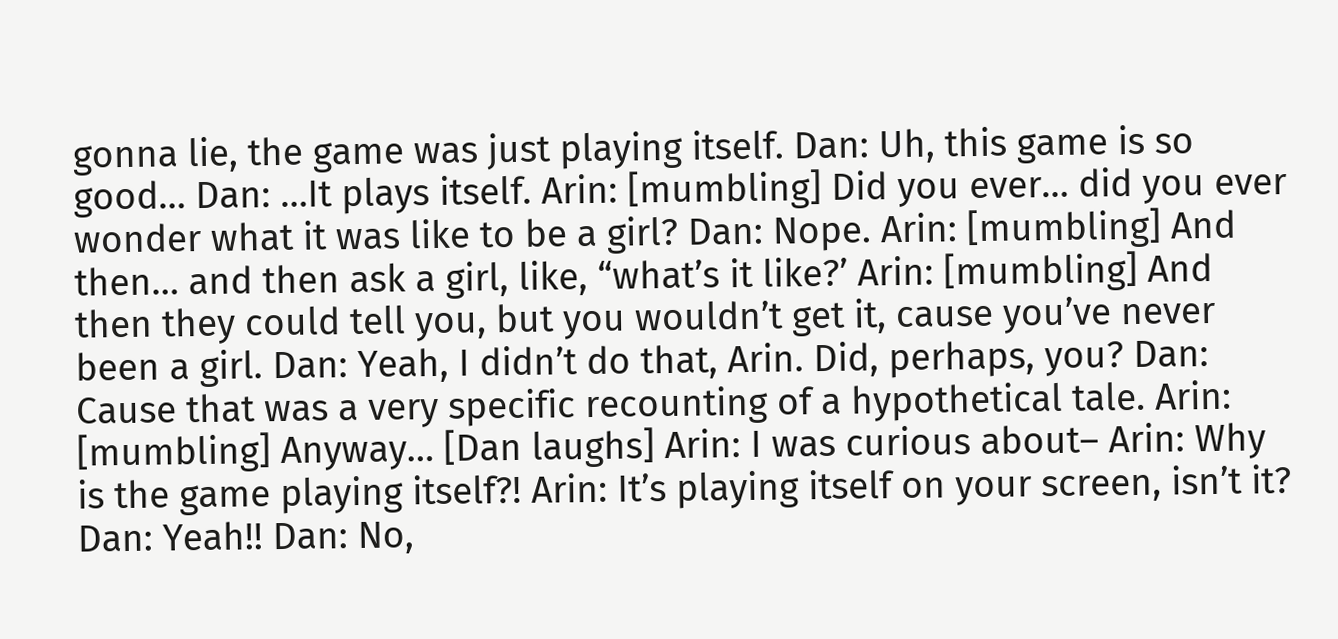gonna lie, the game was just playing itself. Dan: Uh, this game is so good… Dan: …It plays itself. Arin: [mumbling] Did you ever… did you ever wonder what it was like to be a girl? Dan: Nope. Arin: [mumbling] And then… and then ask a girl, like, “what’s it like?’ Arin: [mumbling] And then they could tell you, but you wouldn’t get it, cause you’ve never been a girl. Dan: Yeah, I didn’t do that, Arin. Did, perhaps, you? Dan: Cause that was a very specific recounting of a hypothetical tale. Arin: [mumbling] Anyway… [Dan laughs] Arin: I was curious about– Arin: Why is the game playing itself?! Arin: It’s playing itself on your screen, isn’t it?
Dan: Yeah!! Dan: No,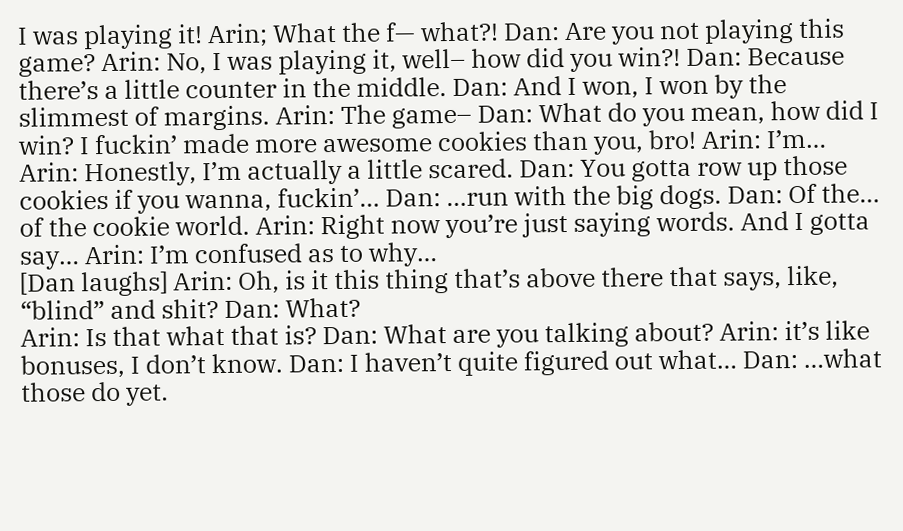I was playing it! Arin; What the f— what?! Dan: Are you not playing this game? Arin: No, I was playing it, well– how did you win?! Dan: Because there’s a little counter in the middle. Dan: And I won, I won by the slimmest of margins. Arin: The game– Dan: What do you mean, how did I win? I fuckin’ made more awesome cookies than you, bro! Arin: I’m… Arin: Honestly, I’m actually a little scared. Dan: You gotta row up those cookies if you wanna, fuckin’… Dan: …run with the big dogs. Dan: Of the… of the cookie world. Arin: Right now you’re just saying words. And I gotta say… Arin: I’m confused as to why…
[Dan laughs] Arin: Oh, is it this thing that’s above there that says, like, “blind” and shit? Dan: What?
Arin: Is that what that is? Dan: What are you talking about? Arin: it’s like bonuses, I don’t know. Dan: I haven’t quite figured out what… Dan: …what those do yet.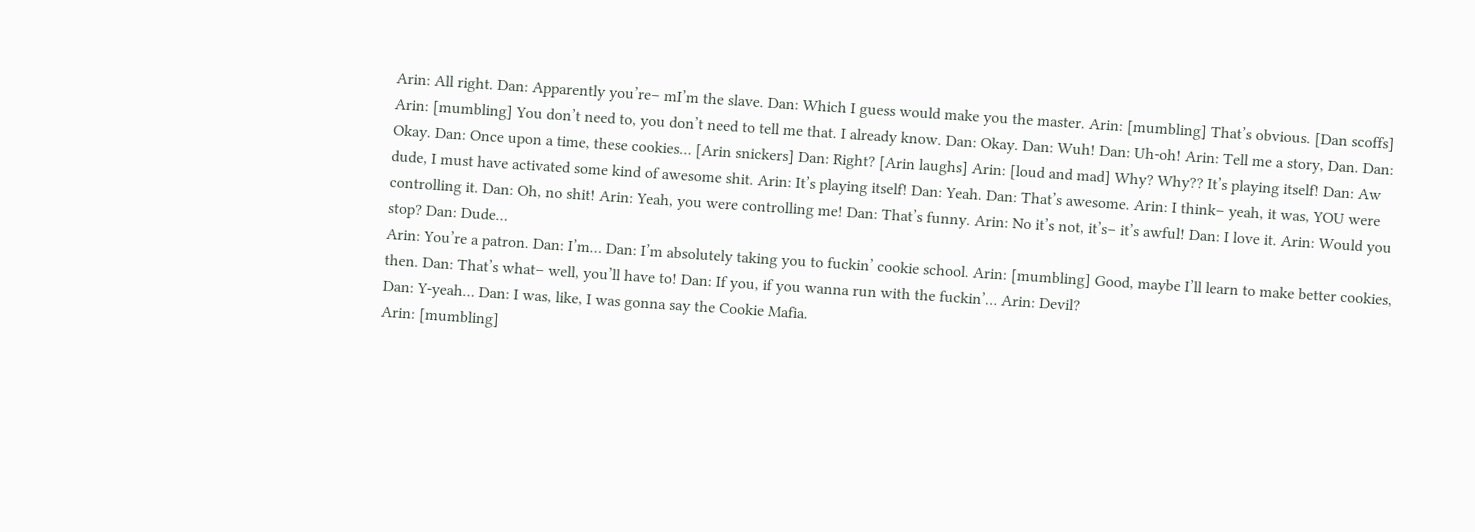Arin: All right. Dan: Apparently you’re– mI’m the slave. Dan: Which I guess would make you the master. Arin: [mumbling] That’s obvious. [Dan scoffs] Arin: [mumbling] You don’t need to, you don’t need to tell me that. I already know. Dan: Okay. Dan: Wuh! Dan: Uh-oh! Arin: Tell me a story, Dan. Dan: Okay. Dan: Once upon a time, these cookies… [Arin snickers] Dan: Right? [Arin laughs] Arin: [loud and mad] Why? Why?? It’s playing itself! Dan: Aw dude, I must have activated some kind of awesome shit. Arin: It’s playing itself! Dan: Yeah. Dan: That’s awesome. Arin: I think– yeah, it was, YOU were controlling it. Dan: Oh, no shit! Arin: Yeah, you were controlling me! Dan: That’s funny. Arin: No it’s not, it’s– it’s awful! Dan: I love it. Arin: Would you stop? Dan: Dude…
Arin: You’re a patron. Dan: I’m… Dan: I’m absolutely taking you to fuckin’ cookie school. Arin: [mumbling] Good, maybe I’ll learn to make better cookies, then. Dan: That’s what– well, you’ll have to! Dan: If you, if you wanna run with the fuckin’… Arin: Devil?
Dan: Y-yeah… Dan: I was, like, I was gonna say the Cookie Mafia.
Arin: [mumbling]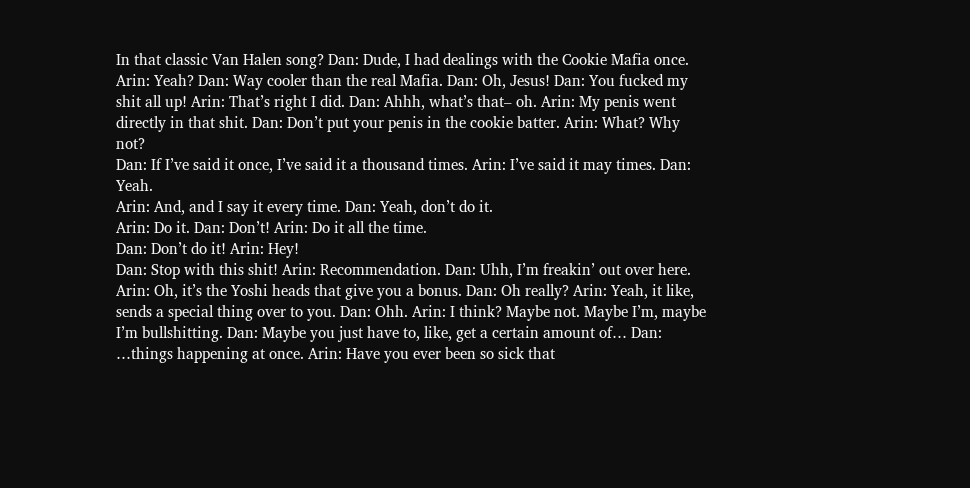In that classic Van Halen song? Dan: Dude, I had dealings with the Cookie Mafia once. Arin: Yeah? Dan: Way cooler than the real Mafia. Dan: Oh, Jesus! Dan: You fucked my shit all up! Arin: That’s right I did. Dan: Ahhh, what’s that– oh. Arin: My penis went directly in that shit. Dan: Don’t put your penis in the cookie batter. Arin: What? Why not?
Dan: If I’ve said it once, I’ve said it a thousand times. Arin: I’ve said it may times. Dan: Yeah.
Arin: And, and I say it every time. Dan: Yeah, don’t do it.
Arin: Do it. Dan: Don’t! Arin: Do it all the time.
Dan: Don’t do it! Arin: Hey!
Dan: Stop with this shit! Arin: Recommendation. Dan: Uhh, I’m freakin’ out over here. Arin: Oh, it’s the Yoshi heads that give you a bonus. Dan: Oh really? Arin: Yeah, it like, sends a special thing over to you. Dan: Ohh. Arin: I think? Maybe not. Maybe I’m, maybe I’m bullshitting. Dan: Maybe you just have to, like, get a certain amount of… Dan: …things happening at once. Arin: Have you ever been so sick that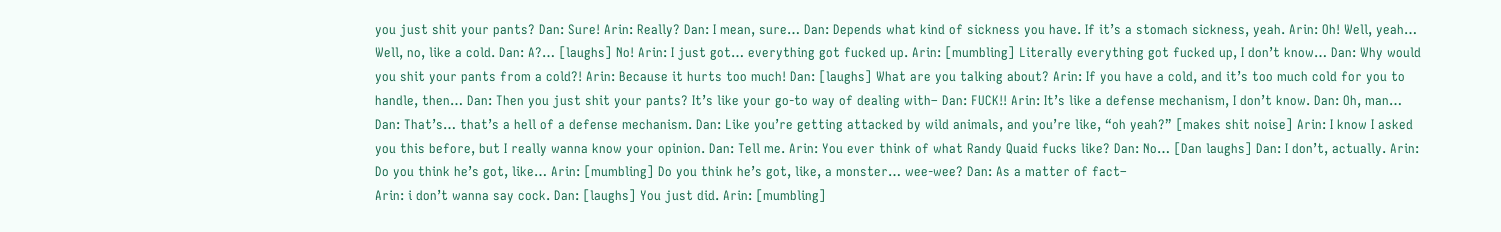you just shit your pants? Dan: Sure! Arin: Really? Dan: I mean, sure… Dan: Depends what kind of sickness you have. If it’s a stomach sickness, yeah. Arin: Oh! Well, yeah… Well, no, like a cold. Dan: A?… [laughs] No! Arin: I just got… everything got fucked up. Arin: [mumbling] Literally everything got fucked up, I don’t know… Dan: Why would you shit your pants from a cold?! Arin: Because it hurts too much! Dan: [laughs] What are you talking about? Arin: If you have a cold, and it’s too much cold for you to handle, then… Dan: Then you just shit your pants? It’s like your go-to way of dealing with– Dan: FUCK!! Arin: It’s like a defense mechanism, I don’t know. Dan: Oh, man… Dan: That’s… that’s a hell of a defense mechanism. Dan: Like you’re getting attacked by wild animals, and you’re like, “oh yeah?” [makes shit noise] Arin: I know I asked you this before, but I really wanna know your opinion. Dan: Tell me. Arin: You ever think of what Randy Quaid fucks like? Dan: No… [Dan laughs] Dan: I don’t, actually. Arin: Do you think he’s got, like… Arin: [mumbling] Do you think he’s got, like, a monster… wee-wee? Dan: As a matter of fact–
Arin: i don’t wanna say cock. Dan: [laughs] You just did. Arin: [mumbling]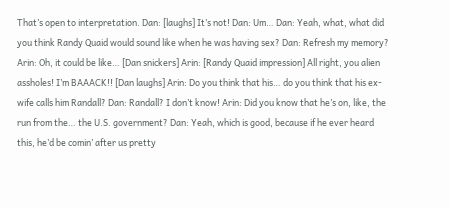That’s open to interpretation. Dan: [laughs] It’s not! Dan: Um… Dan: Yeah, what, what did you think Randy Quaid would sound like when he was having sex? Dan: Refresh my memory? Arin: Oh, it could be like… [Dan snickers] Arin: [Randy Quaid impression] All right, you alien assholes! I’m BAAACK!! [Dan laughs] Arin: Do you think that his… do you think that his ex-wife calls him Randall? Dan: Randall? I don’t know! Arin: Did you know that he’s on, like, the run from the… the U.S. government? Dan: Yeah, which is good, because if he ever heard this, he’d be comin’ after us pretty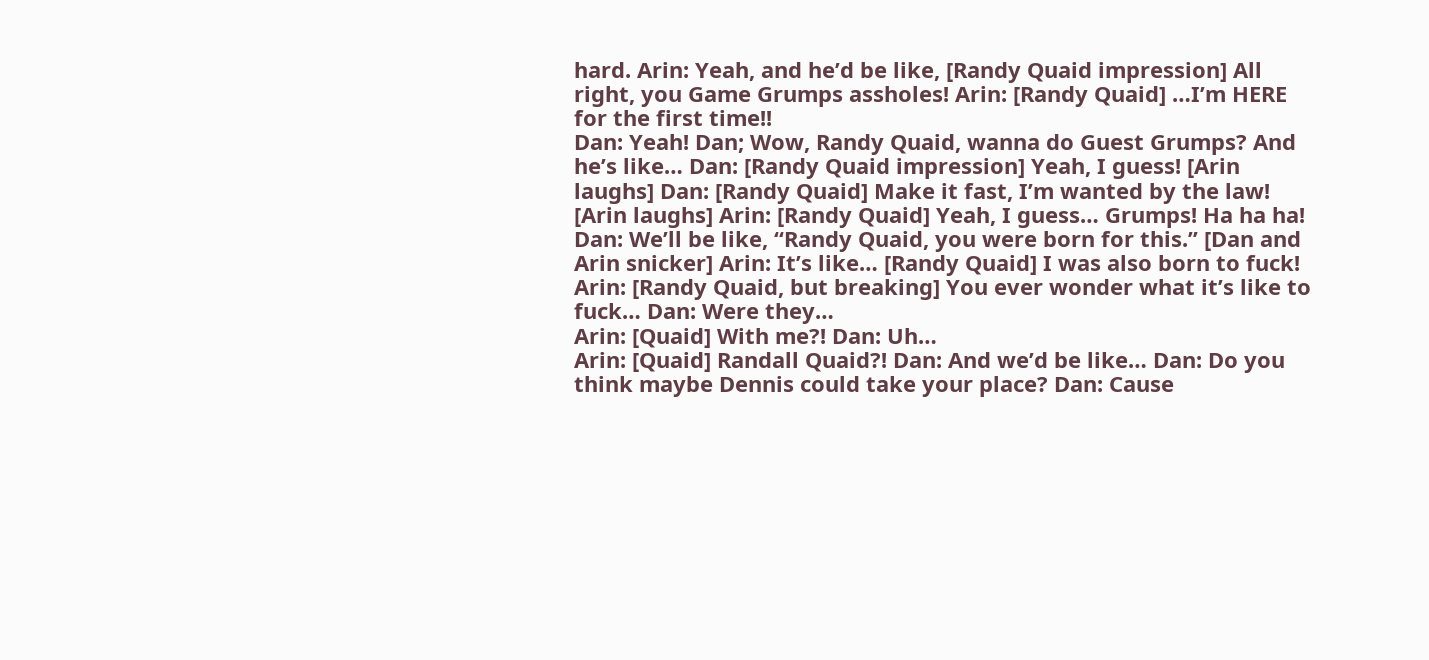hard. Arin: Yeah, and he’d be like, [Randy Quaid impression] All right, you Game Grumps assholes! Arin: [Randy Quaid] …I’m HERE for the first time!!
Dan: Yeah! Dan; Wow, Randy Quaid, wanna do Guest Grumps? And he’s like… Dan: [Randy Quaid impression] Yeah, I guess! [Arin laughs] Dan: [Randy Quaid] Make it fast, I’m wanted by the law!
[Arin laughs] Arin: [Randy Quaid] Yeah, I guess… Grumps! Ha ha ha! Dan: We’ll be like, “Randy Quaid, you were born for this.” [Dan and Arin snicker] Arin: It’s like… [Randy Quaid] I was also born to fuck! Arin: [Randy Quaid, but breaking] You ever wonder what it’s like to fuck… Dan: Were they…
Arin: [Quaid] With me?! Dan: Uh…
Arin: [Quaid] Randall Quaid?! Dan: And we’d be like… Dan: Do you think maybe Dennis could take your place? Dan: Cause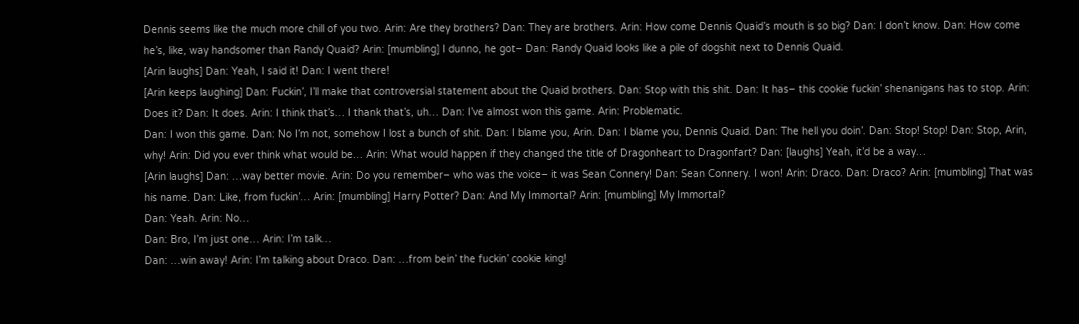Dennis seems like the much more chill of you two. Arin: Are they brothers? Dan: They are brothers. Arin: How come Dennis Quaid’s mouth is so big? Dan: I don’t know. Dan: How come he’s, like, way handsomer than Randy Quaid? Arin: [mumbling] I dunno, he got– Dan: Randy Quaid looks like a pile of dogshit next to Dennis Quaid.
[Arin laughs] Dan: Yeah, I said it! Dan: I went there!
[Arin keeps laughing] Dan: Fuckin’, I’ll make that controversial statement about the Quaid brothers. Dan: Stop with this shit. Dan: It has– this cookie fuckin’ shenanigans has to stop. Arin: Does it? Dan: It does. Arin: I think that’s… I thank that’s, uh… Dan: I’ve almost won this game. Arin: Problematic.
Dan: I won this game. Dan: No I’m not, somehow I lost a bunch of shit. Dan: I blame you, Arin. Dan: I blame you, Dennis Quaid. Dan: The hell you doin’. Dan: Stop! Stop! Dan: Stop, Arin, why! Arin: Did you ever think what would be… Arin: What would happen if they changed the title of Dragonheart to Dragonfart? Dan: [laughs] Yeah, it’d be a way…
[Arin laughs] Dan: …way better movie. Arin: Do you remember– who was the voice– it was Sean Connery! Dan: Sean Connery. I won! Arin: Draco. Dan: Draco? Arin: [mumbling] That was his name. Dan: Like, from fuckin’… Arin: [mumbling] Harry Potter? Dan: And My Immortal? Arin: [mumbling] My Immortal?
Dan: Yeah. Arin: No…
Dan: Bro, I’m just one… Arin: I’m talk…
Dan: …win away! Arin: I’m talking about Draco. Dan: …from bein’ the fuckin’ cookie king!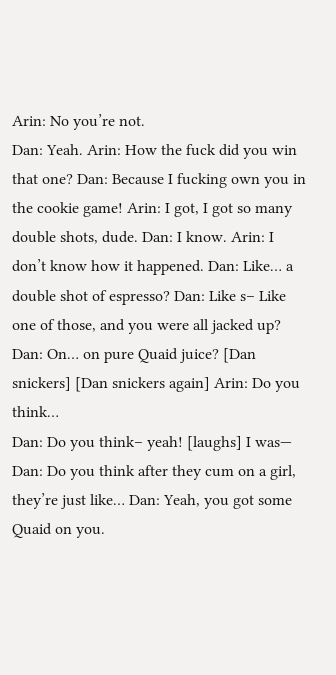Arin: No you’re not.
Dan: Yeah. Arin: How the fuck did you win that one? Dan: Because I fucking own you in the cookie game! Arin: I got, I got so many double shots, dude. Dan: I know. Arin: I don’t know how it happened. Dan: Like… a double shot of espresso? Dan: Like s– Like one of those, and you were all jacked up? Dan: On… on pure Quaid juice? [Dan snickers] [Dan snickers again] Arin: Do you think…
Dan: Do you think– yeah! [laughs] I was— Dan: Do you think after they cum on a girl, they’re just like… Dan: Yeah, you got some Quaid on you.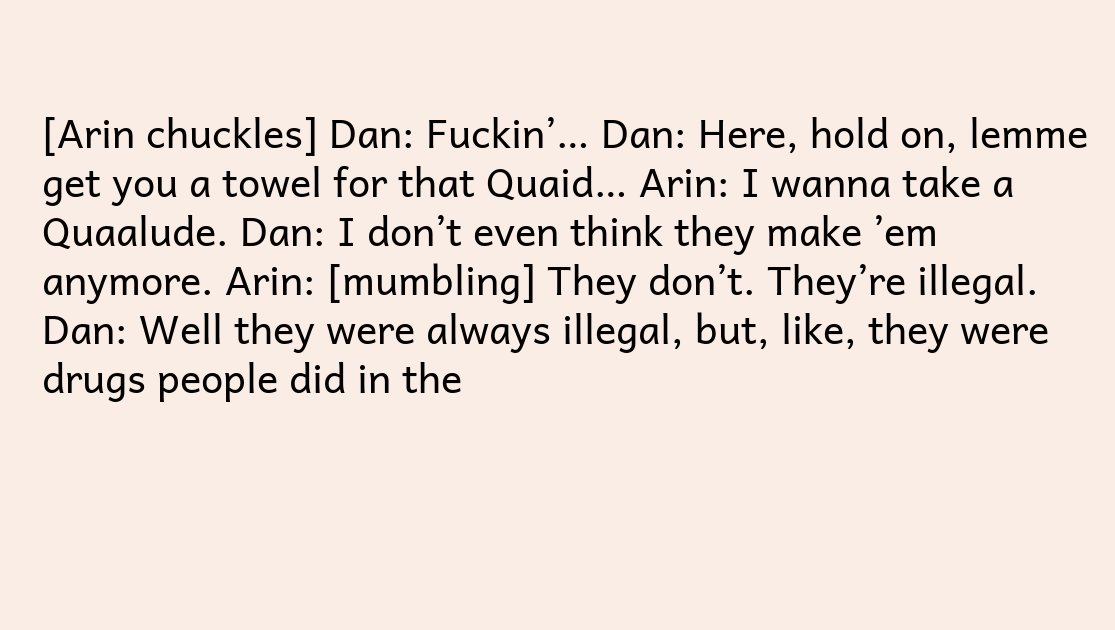[Arin chuckles] Dan: Fuckin’… Dan: Here, hold on, lemme get you a towel for that Quaid… Arin: I wanna take a Quaalude. Dan: I don’t even think they make ’em anymore. Arin: [mumbling] They don’t. They’re illegal. Dan: Well they were always illegal, but, like, they were drugs people did in the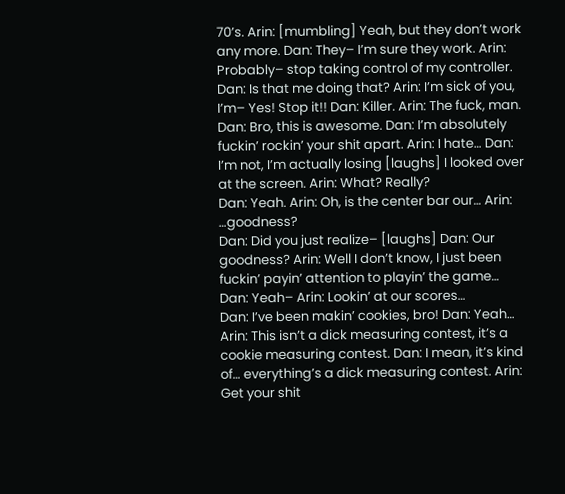70’s. Arin: [mumbling] Yeah, but they don’t work any more. Dan: They– I’m sure they work. Arin: Probably– stop taking control of my controller. Dan: Is that me doing that? Arin: I’m sick of you, I’m– Yes! Stop it!! Dan: Killer. Arin: The fuck, man. Dan: Bro, this is awesome. Dan: I’m absolutely fuckin’ rockin’ your shit apart. Arin: I hate… Dan: I’m not, I’m actually losing [laughs] I looked over at the screen. Arin: What? Really?
Dan: Yeah. Arin: Oh, is the center bar our… Arin: …goodness?
Dan: Did you just realize– [laughs] Dan: Our goodness? Arin: Well I don’t know, I just been fuckin’ payin’ attention to playin’ the game…
Dan: Yeah– Arin: Lookin’ at our scores…
Dan: I’ve been makin’ cookies, bro! Dan: Yeah…
Arin: This isn’t a dick measuring contest, it’s a cookie measuring contest. Dan: I mean, it’s kind of… everything’s a dick measuring contest. Arin: Get your shit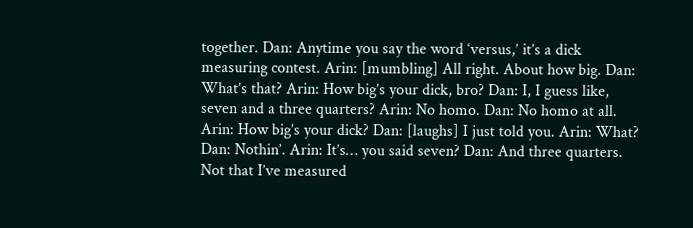together. Dan: Anytime you say the word ‘versus,’ it’s a dick measuring contest. Arin: [mumbling] All right. About how big. Dan: What’s that? Arin: How big’s your dick, bro? Dan: I, I guess like, seven and a three quarters? Arin: No homo. Dan: No homo at all. Arin: How big’s your dick? Dan: [laughs] I just told you. Arin: What? Dan: Nothin’. Arin: It’s… you said seven? Dan: And three quarters. Not that I’ve measured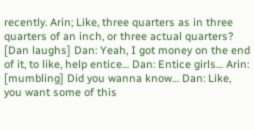recently. Arin; Like, three quarters as in three quarters of an inch, or three actual quarters? [Dan laughs] Dan: Yeah, I got money on the end of it, to like, help entice… Dan: Entice girls… Arin: [mumbling] Did you wanna know… Dan: Like, you want some of this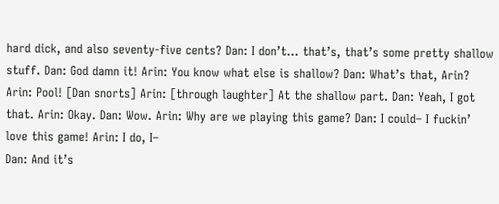hard dick, and also seventy-five cents? Dan: I don’t… that’s, that’s some pretty shallow stuff. Dan: God damn it! Arin: You know what else is shallow? Dan: What’s that, Arin? Arin: Pool! [Dan snorts] Arin: [through laughter] At the shallow part. Dan: Yeah, I got that. Arin: Okay. Dan: Wow. Arin: Why are we playing this game? Dan: I could– I fuckin’ love this game! Arin: I do, I–
Dan: And it’s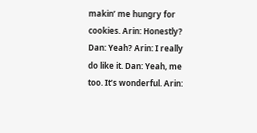makin’ me hungry for cookies. Arin: Honestly? Dan: Yeah? Arin: I really do like it. Dan: Yeah, me too. It’s wonderful. Arin: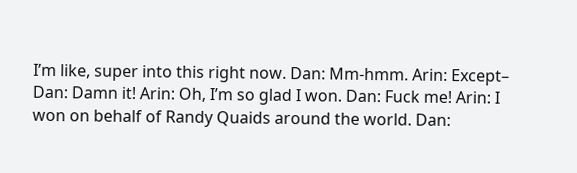I’m like, super into this right now. Dan: Mm-hmm. Arin: Except–
Dan: Damn it! Arin: Oh, I’m so glad I won. Dan: Fuck me! Arin: I won on behalf of Randy Quaids around the world. Dan: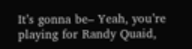It’s gonna be– Yeah, you’re playing for Randy Quaid,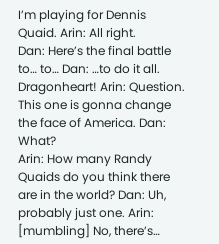I’m playing for Dennis Quaid. Arin: All right.
Dan: Here’s the final battle to… to… Dan: …to do it all. Dragonheart! Arin: Question. This one is gonna change the face of America. Dan: What?
Arin: How many Randy Quaids do you think there are in the world? Dan: Uh, probably just one. Arin: [mumbling] No, there’s…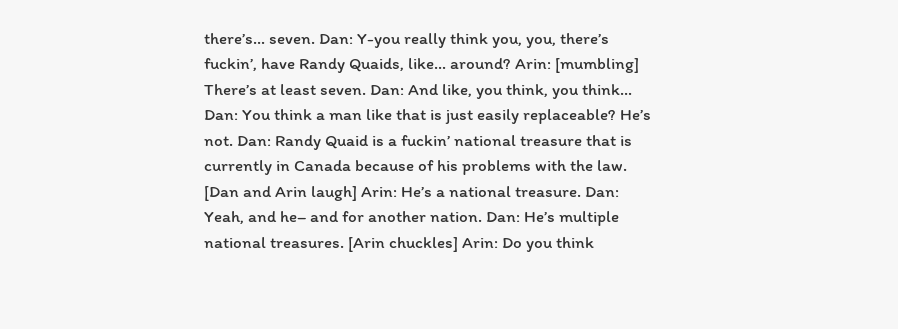there’s… seven. Dan: Y-you really think you, you, there’s fuckin’, have Randy Quaids, like… around? Arin: [mumbling] There’s at least seven. Dan: And like, you think, you think… Dan: You think a man like that is just easily replaceable? He’s not. Dan: Randy Quaid is a fuckin’ national treasure that is currently in Canada because of his problems with the law. [Dan and Arin laugh] Arin: He’s a national treasure. Dan: Yeah, and he– and for another nation. Dan: He’s multiple national treasures. [Arin chuckles] Arin: Do you think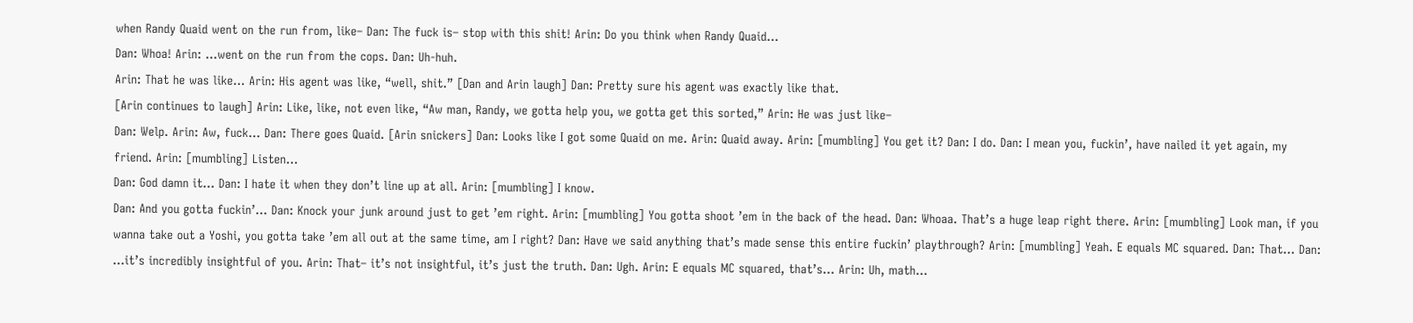when Randy Quaid went on the run from, like– Dan: The fuck is– stop with this shit! Arin: Do you think when Randy Quaid…
Dan: Whoa! Arin: …went on the run from the cops. Dan: Uh-huh.
Arin: That he was like… Arin: His agent was like, “well, shit.” [Dan and Arin laugh] Dan: Pretty sure his agent was exactly like that.
[Arin continues to laugh] Arin: Like, like, not even like, “Aw man, Randy, we gotta help you, we gotta get this sorted,” Arin: He was just like–
Dan: Welp. Arin: Aw, fuck… Dan: There goes Quaid. [Arin snickers] Dan: Looks like I got some Quaid on me. Arin: Quaid away. Arin: [mumbling] You get it? Dan: I do. Dan: I mean you, fuckin’, have nailed it yet again, my friend. Arin: [mumbling] Listen…
Dan: God damn it… Dan: I hate it when they don’t line up at all. Arin: [mumbling] I know.
Dan: And you gotta fuckin’… Dan: Knock your junk around just to get ’em right. Arin: [mumbling] You gotta shoot ’em in the back of the head. Dan: Whoaa. That’s a huge leap right there. Arin: [mumbling] Look man, if you wanna take out a Yoshi, you gotta take ’em all out at the same time, am I right? Dan: Have we said anything that’s made sense this entire fuckin’ playthrough? Arin: [mumbling] Yeah. E equals MC squared. Dan: That… Dan: …it’s incredibly insightful of you. Arin: That– it’s not insightful, it’s just the truth. Dan: Ugh. Arin: E equals MC squared, that’s… Arin: Uh, math…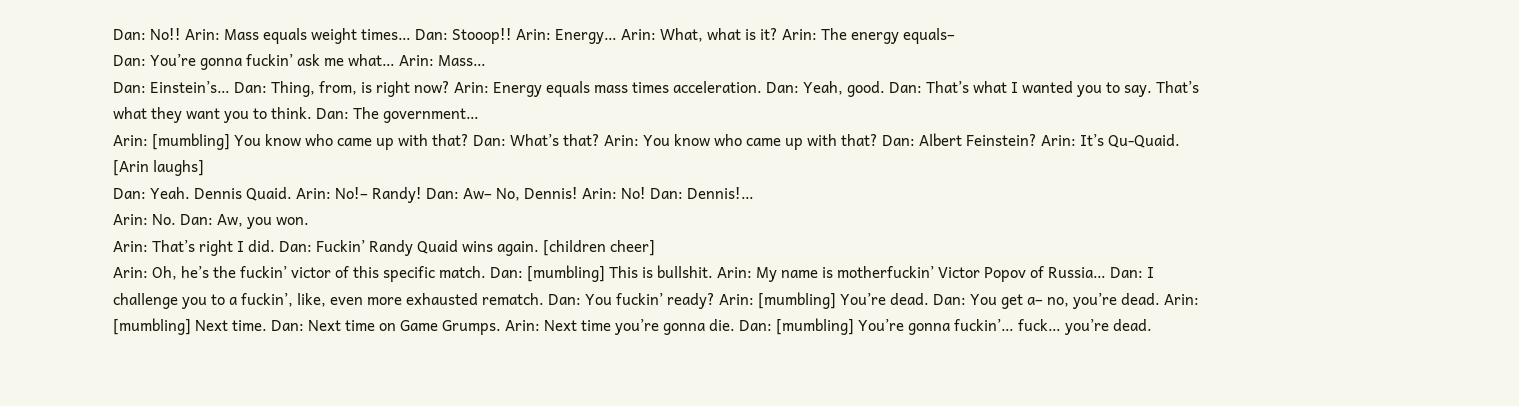Dan: No!! Arin: Mass equals weight times… Dan: Stooop!! Arin: Energy… Arin: What, what is it? Arin: The energy equals–
Dan: You’re gonna fuckin’ ask me what… Arin: Mass…
Dan: Einstein’s… Dan: Thing, from, is right now? Arin: Energy equals mass times acceleration. Dan: Yeah, good. Dan: That’s what I wanted you to say. That’s what they want you to think. Dan: The government…
Arin: [mumbling] You know who came up with that? Dan: What’s that? Arin: You know who came up with that? Dan: Albert Feinstein? Arin: It’s Qu-Quaid. [Arin laughs]
Dan: Yeah. Dennis Quaid. Arin: No!– Randy! Dan: Aw– No, Dennis! Arin: No! Dan: Dennis!…
Arin: No. Dan: Aw, you won.
Arin: That’s right I did. Dan: Fuckin’ Randy Quaid wins again. [children cheer]
Arin: Oh, he’s the fuckin’ victor of this specific match. Dan: [mumbling] This is bullshit. Arin: My name is motherfuckin’ Victor Popov of Russia… Dan: I challenge you to a fuckin’, like, even more exhausted rematch. Dan: You fuckin’ ready? Arin: [mumbling] You’re dead. Dan: You get a– no, you’re dead. Arin: [mumbling] Next time. Dan: Next time on Game Grumps. Arin: Next time you’re gonna die. Dan: [mumbling] You’re gonna fuckin’… fuck… you’re dead.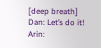[deep breath] Dan: Let’s do it! Arin: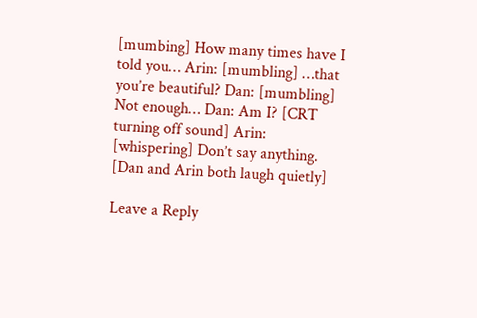[mumbing] How many times have I told you… Arin: [mumbling] …that you’re beautiful? Dan: [mumbling] Not enough… Dan: Am I? [CRT turning off sound] Arin: [whispering] Don’t say anything. [Dan and Arin both laugh quietly]

Leave a Reply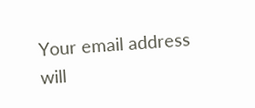Your email address will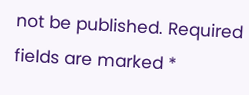not be published. Required fields are marked *